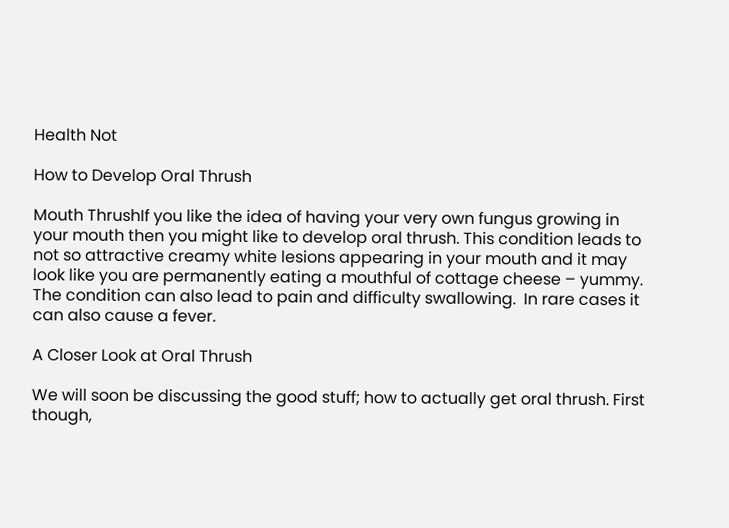Health Not

How to Develop Oral Thrush

Mouth ThrushIf you like the idea of having your very own fungus growing in your mouth then you might like to develop oral thrush. This condition leads to not so attractive creamy white lesions appearing in your mouth and it may look like you are permanently eating a mouthful of cottage cheese – yummy. The condition can also lead to pain and difficulty swallowing.  In rare cases it can also cause a fever.

A Closer Look at Oral Thrush

We will soon be discussing the good stuff; how to actually get oral thrush. First though,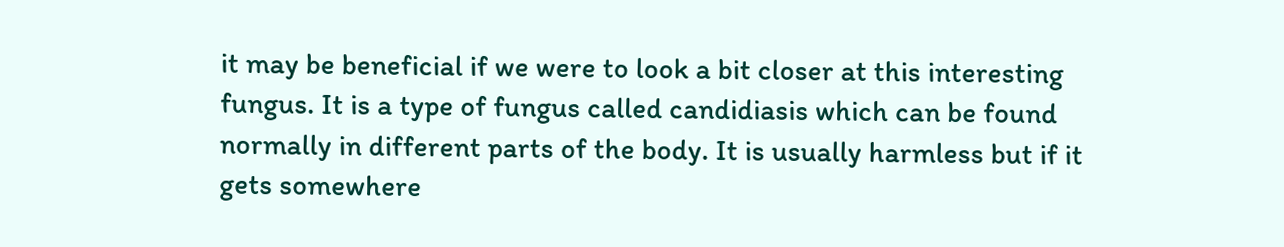it may be beneficial if we were to look a bit closer at this interesting fungus. It is a type of fungus called candidiasis which can be found normally in different parts of the body. It is usually harmless but if it gets somewhere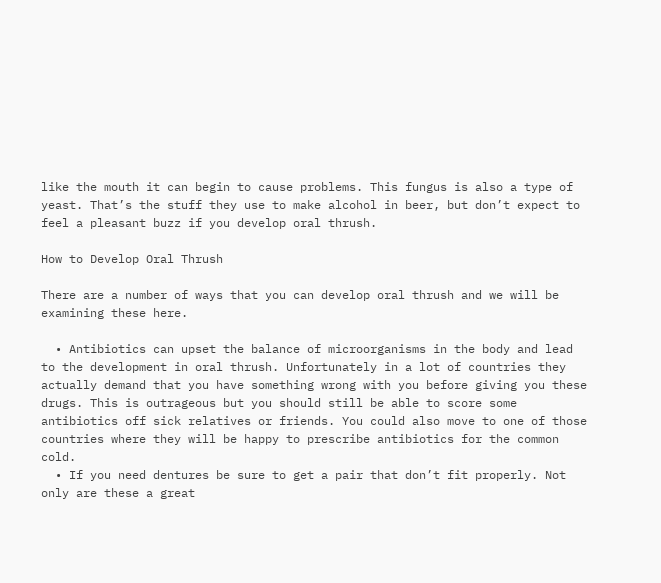like the mouth it can begin to cause problems. This fungus is also a type of yeast. That’s the stuff they use to make alcohol in beer, but don’t expect to feel a pleasant buzz if you develop oral thrush.

How to Develop Oral Thrush

There are a number of ways that you can develop oral thrush and we will be examining these here.

  • Antibiotics can upset the balance of microorganisms in the body and lead to the development in oral thrush. Unfortunately in a lot of countries they actually demand that you have something wrong with you before giving you these drugs. This is outrageous but you should still be able to score some antibiotics off sick relatives or friends. You could also move to one of those countries where they will be happy to prescribe antibiotics for the common cold.
  • If you need dentures be sure to get a pair that don’t fit properly. Not only are these a great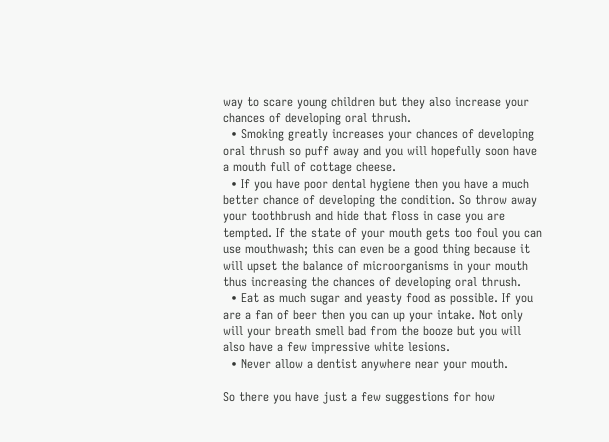way to scare young children but they also increase your chances of developing oral thrush.
  • Smoking greatly increases your chances of developing oral thrush so puff away and you will hopefully soon have a mouth full of cottage cheese.
  • If you have poor dental hygiene then you have a much better chance of developing the condition. So throw away your toothbrush and hide that floss in case you are tempted. If the state of your mouth gets too foul you can use mouthwash; this can even be a good thing because it will upset the balance of microorganisms in your mouth thus increasing the chances of developing oral thrush.
  • Eat as much sugar and yeasty food as possible. If you are a fan of beer then you can up your intake. Not only will your breath smell bad from the booze but you will also have a few impressive white lesions.
  • Never allow a dentist anywhere near your mouth.

So there you have just a few suggestions for how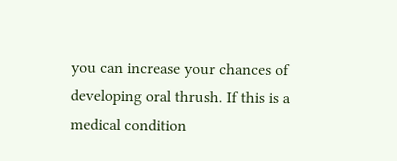you can increase your chances of developing oral thrush. If this is a medical condition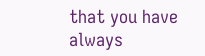that you have always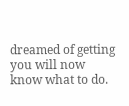dreamed of getting you will now know what to do.